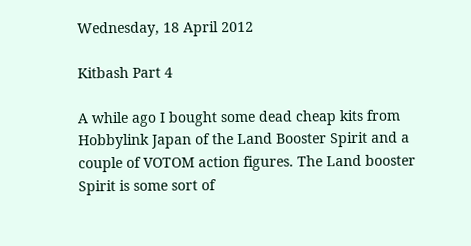Wednesday, 18 April 2012

Kitbash Part 4

A while ago I bought some dead cheap kits from Hobbylink Japan of the Land Booster Spirit and a couple of VOTOM action figures. The Land booster Spirit is some sort of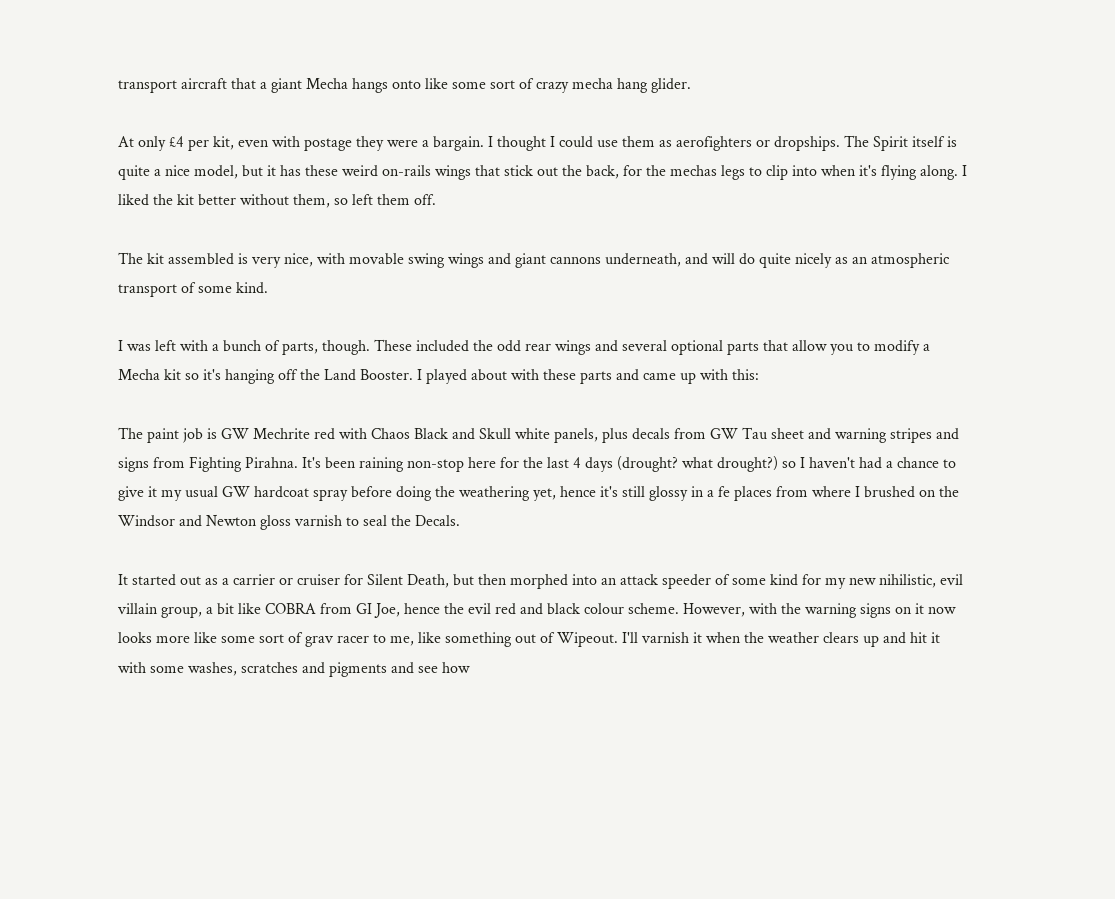transport aircraft that a giant Mecha hangs onto like some sort of crazy mecha hang glider.

At only £4 per kit, even with postage they were a bargain. I thought I could use them as aerofighters or dropships. The Spirit itself is quite a nice model, but it has these weird on-rails wings that stick out the back, for the mechas legs to clip into when it's flying along. I liked the kit better without them, so left them off.

The kit assembled is very nice, with movable swing wings and giant cannons underneath, and will do quite nicely as an atmospheric transport of some kind.

I was left with a bunch of parts, though. These included the odd rear wings and several optional parts that allow you to modify a Mecha kit so it's hanging off the Land Booster. I played about with these parts and came up with this:

The paint job is GW Mechrite red with Chaos Black and Skull white panels, plus decals from GW Tau sheet and warning stripes and signs from Fighting Pirahna. It's been raining non-stop here for the last 4 days (drought? what drought?) so I haven't had a chance to give it my usual GW hardcoat spray before doing the weathering yet, hence it's still glossy in a fe places from where I brushed on the Windsor and Newton gloss varnish to seal the Decals.

It started out as a carrier or cruiser for Silent Death, but then morphed into an attack speeder of some kind for my new nihilistic, evil villain group, a bit like COBRA from GI Joe, hence the evil red and black colour scheme. However, with the warning signs on it now looks more like some sort of grav racer to me, like something out of Wipeout. I'll varnish it when the weather clears up and hit it with some washes, scratches and pigments and see how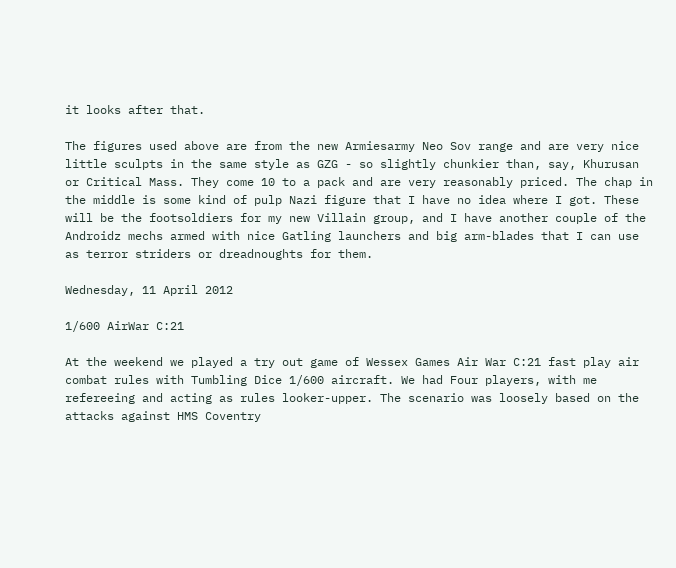it looks after that.

The figures used above are from the new Armiesarmy Neo Sov range and are very nice little sculpts in the same style as GZG - so slightly chunkier than, say, Khurusan or Critical Mass. They come 10 to a pack and are very reasonably priced. The chap in the middle is some kind of pulp Nazi figure that I have no idea where I got. These will be the footsoldiers for my new Villain group, and I have another couple of the Androidz mechs armed with nice Gatling launchers and big arm-blades that I can use as terror striders or dreadnoughts for them.

Wednesday, 11 April 2012

1/600 AirWar C:21

At the weekend we played a try out game of Wessex Games Air War C:21 fast play air combat rules with Tumbling Dice 1/600 aircraft. We had Four players, with me refereeing and acting as rules looker-upper. The scenario was loosely based on the attacks against HMS Coventry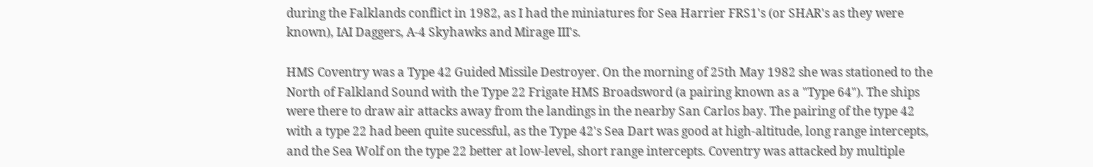during the Falklands conflict in 1982, as I had the miniatures for Sea Harrier FRS1's (or SHAR's as they were known), IAI Daggers, A-4 Skyhawks and Mirage III's.

HMS Coventry was a Type 42 Guided Missile Destroyer. On the morning of 25th May 1982 she was stationed to the North of Falkland Sound with the Type 22 Frigate HMS Broadsword (a pairing known as a "Type 64"). The ships were there to draw air attacks away from the landings in the nearby San Carlos bay. The pairing of the type 42 with a type 22 had been quite sucessful, as the Type 42's Sea Dart was good at high-altitude, long range intercepts, and the Sea Wolf on the type 22 better at low-level, short range intercepts. Coventry was attacked by multiple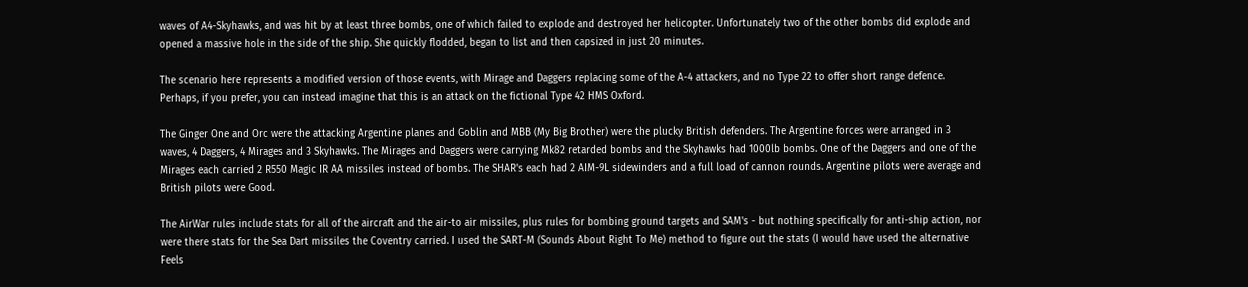waves of A4-Skyhawks, and was hit by at least three bombs, one of which failed to explode and destroyed her helicopter. Unfortunately two of the other bombs did explode and opened a massive hole in the side of the ship. She quickly flodded, began to list and then capsized in just 20 minutes.

The scenario here represents a modified version of those events, with Mirage and Daggers replacing some of the A-4 attackers, and no Type 22 to offer short range defence. Perhaps, if you prefer, you can instead imagine that this is an attack on the fictional Type 42 HMS Oxford.

The Ginger One and Orc were the attacking Argentine planes and Goblin and MBB (My Big Brother) were the plucky British defenders. The Argentine forces were arranged in 3 waves, 4 Daggers, 4 Mirages and 3 Skyhawks. The Mirages and Daggers were carrying Mk82 retarded bombs and the Skyhawks had 1000lb bombs. One of the Daggers and one of the Mirages each carried 2 R550 Magic IR AA missiles instead of bombs. The SHAR's each had 2 AIM-9L sidewinders and a full load of cannon rounds. Argentine pilots were average and British pilots were Good.

The AirWar rules include stats for all of the aircraft and the air-to air missiles, plus rules for bombing ground targets and SAM's - but nothing specifically for anti-ship action, nor were there stats for the Sea Dart missiles the Coventry carried. I used the SART-M (Sounds About Right To Me) method to figure out the stats (I would have used the alternative Feels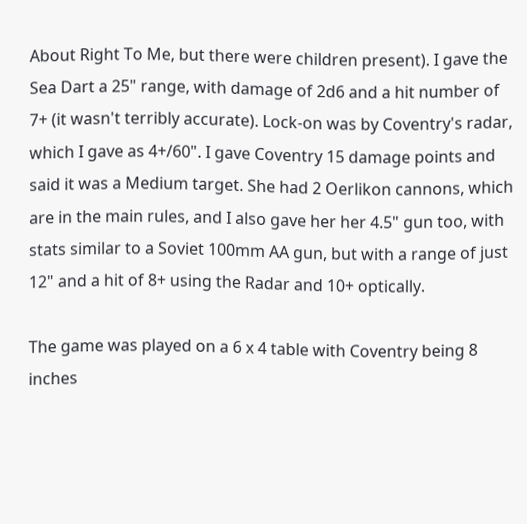About Right To Me, but there were children present). I gave the Sea Dart a 25" range, with damage of 2d6 and a hit number of 7+ (it wasn't terribly accurate). Lock-on was by Coventry's radar, which I gave as 4+/60". I gave Coventry 15 damage points and said it was a Medium target. She had 2 Oerlikon cannons, which are in the main rules, and I also gave her her 4.5" gun too, with stats similar to a Soviet 100mm AA gun, but with a range of just 12" and a hit of 8+ using the Radar and 10+ optically.

The game was played on a 6 x 4 table with Coventry being 8 inches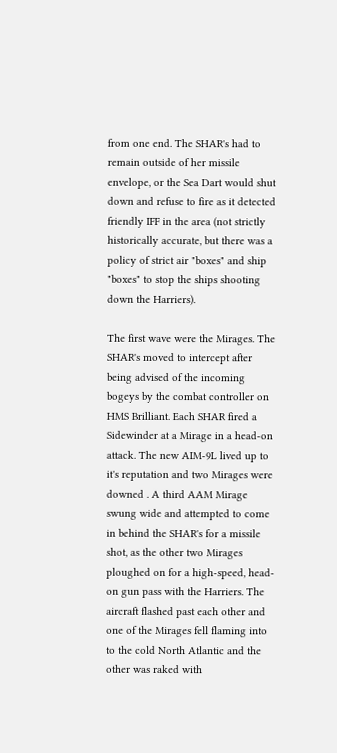from one end. The SHAR's had to remain outside of her missile envelope, or the Sea Dart would shut down and refuse to fire as it detected friendly IFF in the area (not strictly historically accurate, but there was a policy of strict air "boxes" and ship "boxes" to stop the ships shooting down the Harriers).

The first wave were the Mirages. The SHAR's moved to intercept after being advised of the incoming bogeys by the combat controller on HMS Brilliant. Each SHAR fired a Sidewinder at a Mirage in a head-on attack. The new AIM-9L lived up to it's reputation and two Mirages were downed . A third AAM Mirage swung wide and attempted to come in behind the SHAR's for a missile shot, as the other two Mirages ploughed on for a high-speed, head-on gun pass with the Harriers. The aircraft flashed past each other and one of the Mirages fell flaming into to the cold North Atlantic and the other was raked with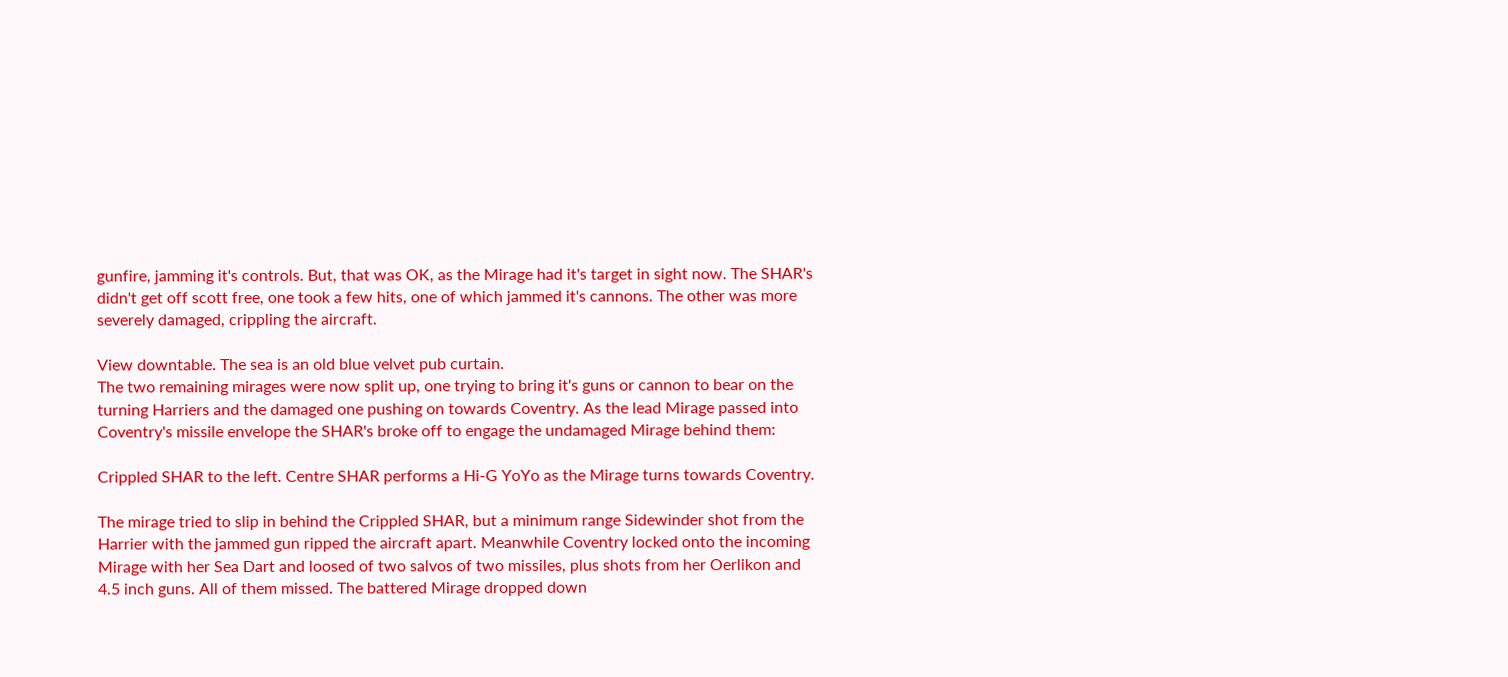gunfire, jamming it's controls. But, that was OK, as the Mirage had it's target in sight now. The SHAR's didn't get off scott free, one took a few hits, one of which jammed it's cannons. The other was more severely damaged, crippling the aircraft.

View downtable. The sea is an old blue velvet pub curtain.
The two remaining mirages were now split up, one trying to bring it's guns or cannon to bear on the turning Harriers and the damaged one pushing on towards Coventry. As the lead Mirage passed into Coventry's missile envelope the SHAR's broke off to engage the undamaged Mirage behind them:

Crippled SHAR to the left. Centre SHAR performs a Hi-G YoYo as the Mirage turns towards Coventry.

The mirage tried to slip in behind the Crippled SHAR, but a minimum range Sidewinder shot from the Harrier with the jammed gun ripped the aircraft apart. Meanwhile Coventry locked onto the incoming Mirage with her Sea Dart and loosed of two salvos of two missiles, plus shots from her Oerlikon and 4.5 inch guns. All of them missed. The battered Mirage dropped down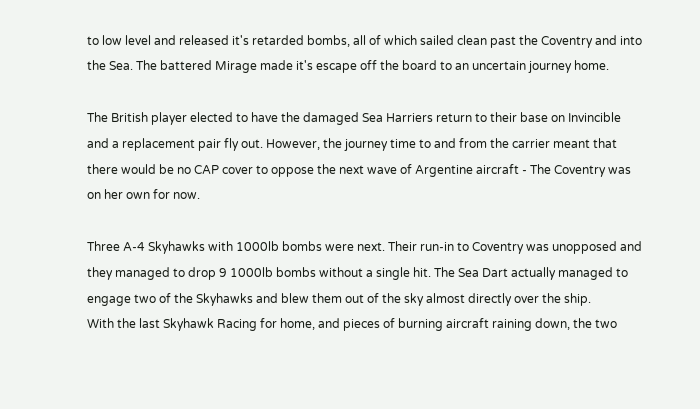to low level and released it's retarded bombs, all of which sailed clean past the Coventry and into the Sea. The battered Mirage made it's escape off the board to an uncertain journey home.

The British player elected to have the damaged Sea Harriers return to their base on Invincible and a replacement pair fly out. However, the journey time to and from the carrier meant that there would be no CAP cover to oppose the next wave of Argentine aircraft - The Coventry was on her own for now.

Three A-4 Skyhawks with 1000lb bombs were next. Their run-in to Coventry was unopposed and they managed to drop 9 1000lb bombs without a single hit. The Sea Dart actually managed to engage two of the Skyhawks and blew them out of the sky almost directly over the ship.
With the last Skyhawk Racing for home, and pieces of burning aircraft raining down, the two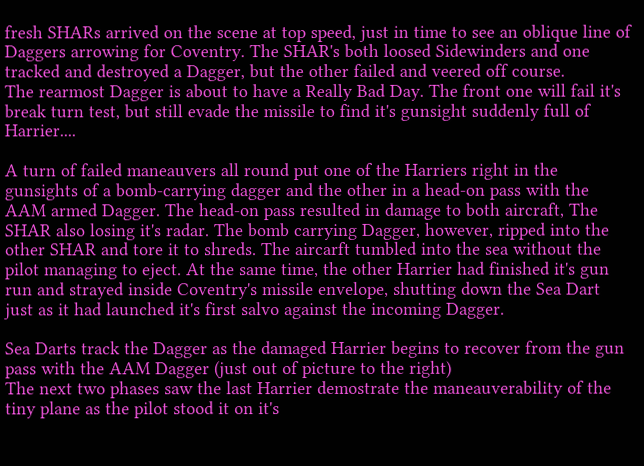fresh SHARs arrived on the scene at top speed, just in time to see an oblique line of Daggers arrowing for Coventry. The SHAR's both loosed Sidewinders and one tracked and destroyed a Dagger, but the other failed and veered off course.
The rearmost Dagger is about to have a Really Bad Day. The front one will fail it's break turn test, but still evade the missile to find it's gunsight suddenly full of Harrier....

A turn of failed maneauvers all round put one of the Harriers right in the gunsights of a bomb-carrying dagger and the other in a head-on pass with the AAM armed Dagger. The head-on pass resulted in damage to both aircraft, The SHAR also losing it's radar. The bomb carrying Dagger, however, ripped into the other SHAR and tore it to shreds. The aircarft tumbled into the sea without the pilot managing to eject. At the same time, the other Harrier had finished it's gun run and strayed inside Coventry's missile envelope, shutting down the Sea Dart just as it had launched it's first salvo against the incoming Dagger.

Sea Darts track the Dagger as the damaged Harrier begins to recover from the gun pass with the AAM Dagger (just out of picture to the right)
The next two phases saw the last Harrier demostrate the maneauverability of the tiny plane as the pilot stood it on it's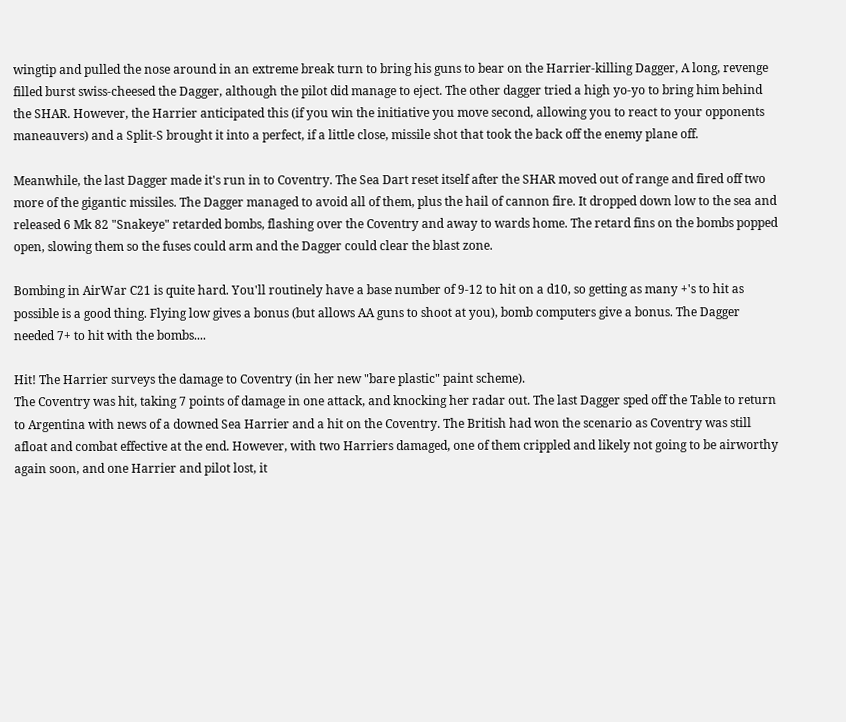wingtip and pulled the nose around in an extreme break turn to bring his guns to bear on the Harrier-killing Dagger, A long, revenge filled burst swiss-cheesed the Dagger, although the pilot did manage to eject. The other dagger tried a high yo-yo to bring him behind the SHAR. However, the Harrier anticipated this (if you win the initiative you move second, allowing you to react to your opponents maneauvers) and a Split-S brought it into a perfect, if a little close, missile shot that took the back off the enemy plane off.

Meanwhile, the last Dagger made it's run in to Coventry. The Sea Dart reset itself after the SHAR moved out of range and fired off two more of the gigantic missiles. The Dagger managed to avoid all of them, plus the hail of cannon fire. It dropped down low to the sea and released 6 Mk 82 "Snakeye" retarded bombs, flashing over the Coventry and away to wards home. The retard fins on the bombs popped open, slowing them so the fuses could arm and the Dagger could clear the blast zone.

Bombing in AirWar C21 is quite hard. You'll routinely have a base number of 9-12 to hit on a d10, so getting as many +'s to hit as possible is a good thing. Flying low gives a bonus (but allows AA guns to shoot at you), bomb computers give a bonus. The Dagger needed 7+ to hit with the bombs....

Hit! The Harrier surveys the damage to Coventry (in her new "bare plastic" paint scheme).
The Coventry was hit, taking 7 points of damage in one attack, and knocking her radar out. The last Dagger sped off the Table to return to Argentina with news of a downed Sea Harrier and a hit on the Coventry. The British had won the scenario as Coventry was still afloat and combat effective at the end. However, with two Harriers damaged, one of them crippled and likely not going to be airworthy again soon, and one Harrier and pilot lost, it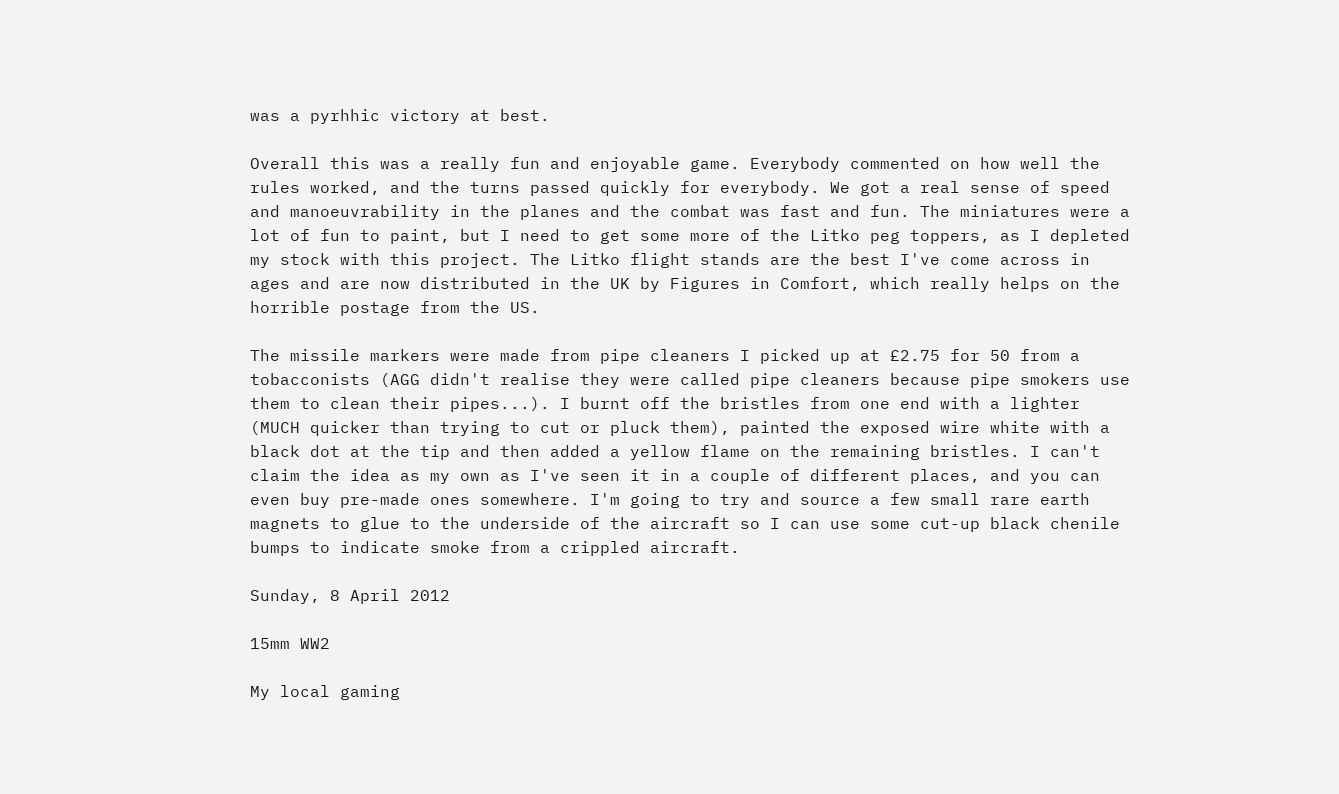was a pyrhhic victory at best.

Overall this was a really fun and enjoyable game. Everybody commented on how well the rules worked, and the turns passed quickly for everybody. We got a real sense of speed and manoeuvrability in the planes and the combat was fast and fun. The miniatures were a lot of fun to paint, but I need to get some more of the Litko peg toppers, as I depleted my stock with this project. The Litko flight stands are the best I've come across in ages and are now distributed in the UK by Figures in Comfort, which really helps on the horrible postage from the US.

The missile markers were made from pipe cleaners I picked up at £2.75 for 50 from a tobacconists (AGG didn't realise they were called pipe cleaners because pipe smokers use them to clean their pipes...). I burnt off the bristles from one end with a lighter (MUCH quicker than trying to cut or pluck them), painted the exposed wire white with a black dot at the tip and then added a yellow flame on the remaining bristles. I can't claim the idea as my own as I've seen it in a couple of different places, and you can even buy pre-made ones somewhere. I'm going to try and source a few small rare earth magnets to glue to the underside of the aircraft so I can use some cut-up black chenile bumps to indicate smoke from a crippled aircraft.

Sunday, 8 April 2012

15mm WW2

My local gaming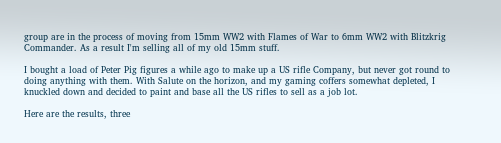group are in the process of moving from 15mm WW2 with Flames of War to 6mm WW2 with Blitzkrig Commander. As a result I'm selling all of my old 15mm stuff.

I bought a load of Peter Pig figures a while ago to make up a US rifle Company, but never got round to doing anything with them. With Salute on the horizon, and my gaming coffers somewhat depleted, I knuckled down and decided to paint and base all the US rifles to sell as a job lot.

Here are the results, three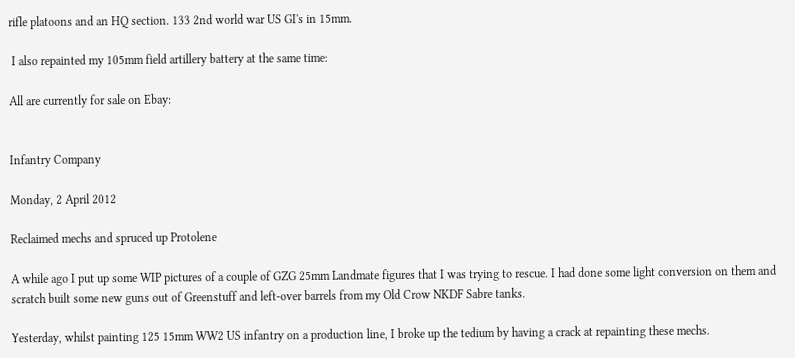rifle platoons and an HQ section. 133 2nd world war US GI's in 15mm.

 I also repainted my 105mm field artillery battery at the same time:

All are currently for sale on Ebay:


Infantry Company

Monday, 2 April 2012

Reclaimed mechs and spruced up Protolene

A while ago I put up some WIP pictures of a couple of GZG 25mm Landmate figures that I was trying to rescue. I had done some light conversion on them and scratch built some new guns out of Greenstuff and left-over barrels from my Old Crow NKDF Sabre tanks.

Yesterday, whilst painting 125 15mm WW2 US infantry on a production line, I broke up the tedium by having a crack at repainting these mechs.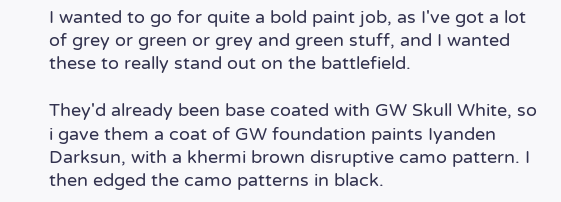I wanted to go for quite a bold paint job, as I've got a lot of grey or green or grey and green stuff, and I wanted these to really stand out on the battlefield.

They'd already been base coated with GW Skull White, so i gave them a coat of GW foundation paints Iyanden Darksun, with a khermi brown disruptive camo pattern. I then edged the camo patterns in black.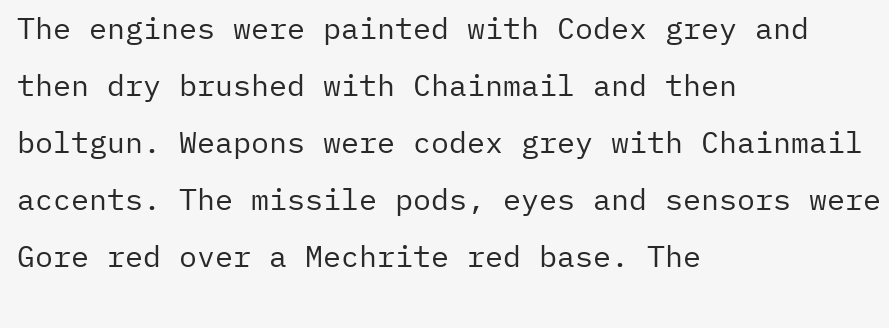The engines were painted with Codex grey and then dry brushed with Chainmail and then boltgun. Weapons were codex grey with Chainmail accents. The missile pods, eyes and sensors were Gore red over a Mechrite red base. The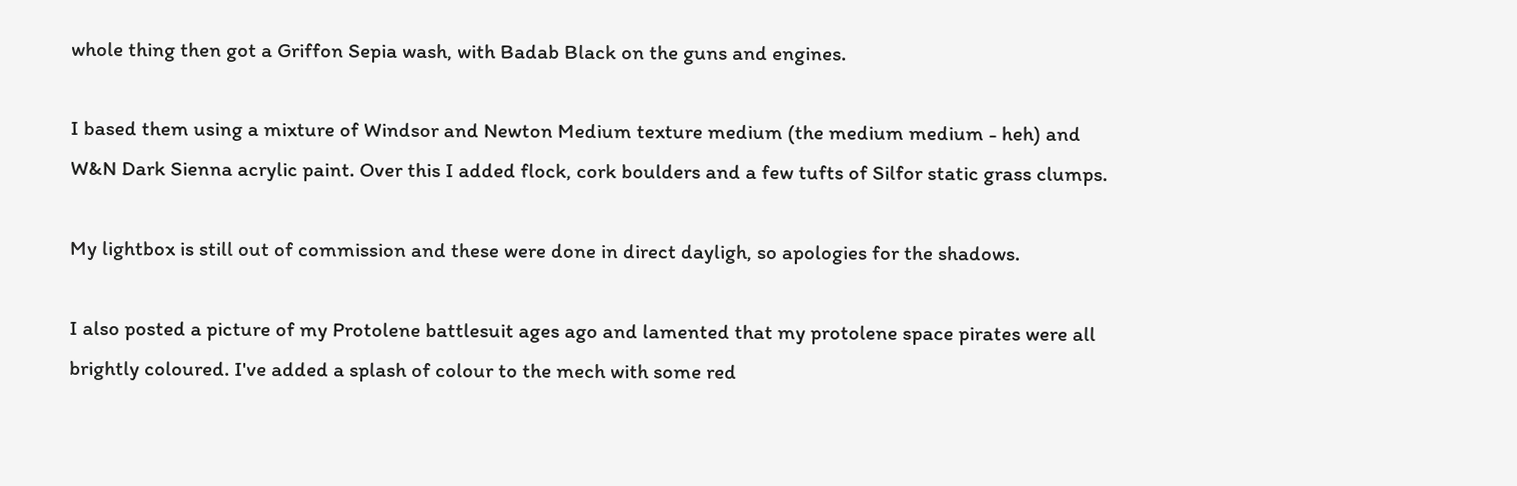whole thing then got a Griffon Sepia wash, with Badab Black on the guns and engines.

I based them using a mixture of Windsor and Newton Medium texture medium (the medium medium - heh) and W&N Dark Sienna acrylic paint. Over this I added flock, cork boulders and a few tufts of Silfor static grass clumps.

My lightbox is still out of commission and these were done in direct dayligh, so apologies for the shadows.

I also posted a picture of my Protolene battlesuit ages ago and lamented that my protolene space pirates were all brightly coloured. I've added a splash of colour to the mech with some red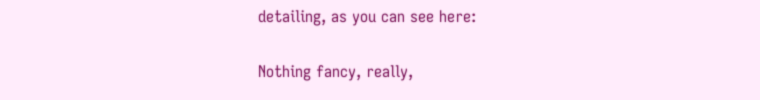detailing, as you can see here:

Nothing fancy, really,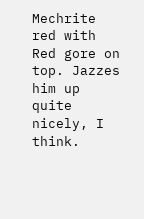Mechrite red with Red gore on top. Jazzes him up quite nicely, I think.